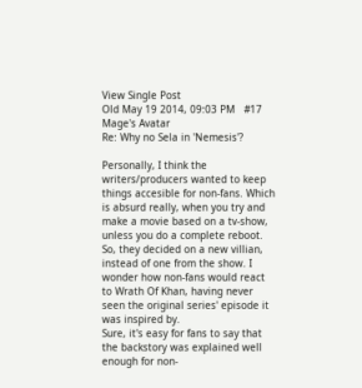View Single Post
Old May 19 2014, 09:03 PM   #17
Mage's Avatar
Re: Why no Sela in 'Nemesis'?

Personally, I think the writers/producers wanted to keep things accesible for non-fans. Which is absurd really, when you try and make a movie based on a tv-show, unless you do a complete reboot.
So, they decided on a new villian, instead of one from the show. I wonder how non-fans would react to Wrath Of Khan, having never seen the original series' episode it was inspired by.
Sure, it's easy for fans to say that the backstory was explained well enough for non-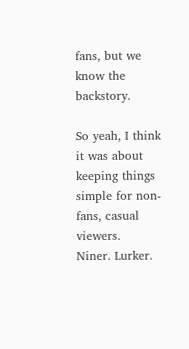fans, but we know the backstory.

So yeah, I think it was about keeping things simple for non-fans, casual viewers.
Niner. Lurker.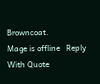Browncoat.
Mage is offline   Reply With Quote